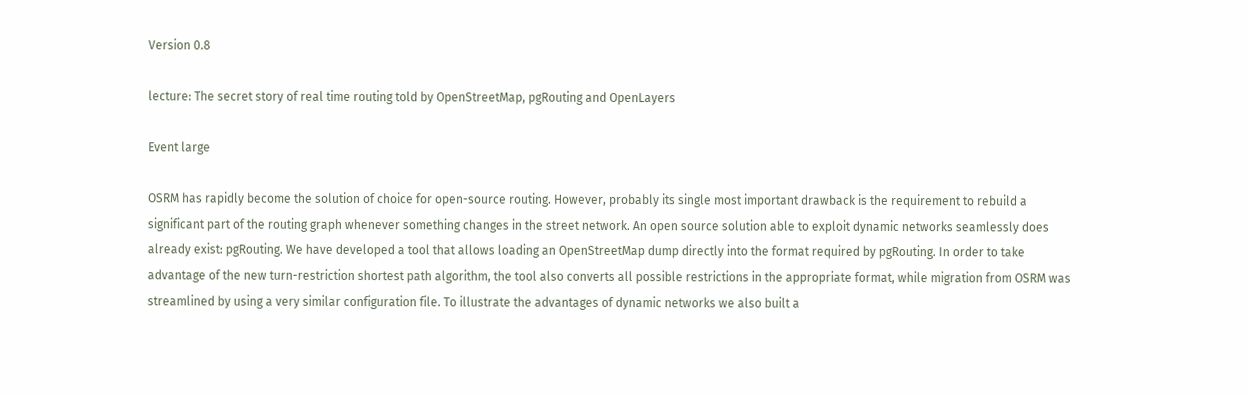Version 0.8

lecture: The secret story of real time routing told by OpenStreetMap, pgRouting and OpenLayers

Event large

OSRM has rapidly become the solution of choice for open-source routing. However, probably its single most important drawback is the requirement to rebuild a significant part of the routing graph whenever something changes in the street network. An open source solution able to exploit dynamic networks seamlessly does already exist: pgRouting. We have developed a tool that allows loading an OpenStreetMap dump directly into the format required by pgRouting. In order to take advantage of the new turn-restriction shortest path algorithm, the tool also converts all possible restrictions in the appropriate format, while migration from OSRM was streamlined by using a very similar configuration file. To illustrate the advantages of dynamic networks we also built a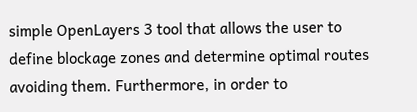simple OpenLayers 3 tool that allows the user to define blockage zones and determine optimal routes avoiding them. Furthermore, in order to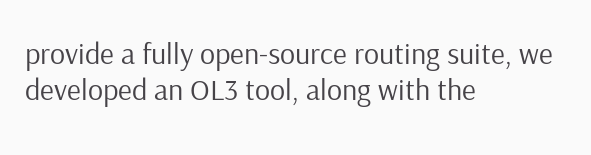provide a fully open-source routing suite, we developed an OL3 tool, along with the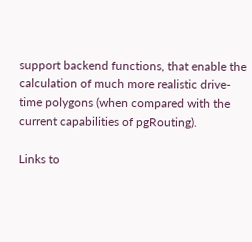support backend functions, that enable the calculation of much more realistic drive-time polygons (when compared with the current capabilities of pgRouting).

Links to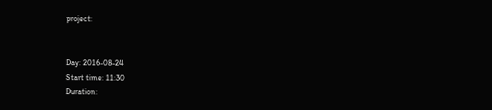project:


Day: 2016-08-24
Start time: 11:30
Duration: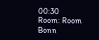00:30
Room: Room Bonn